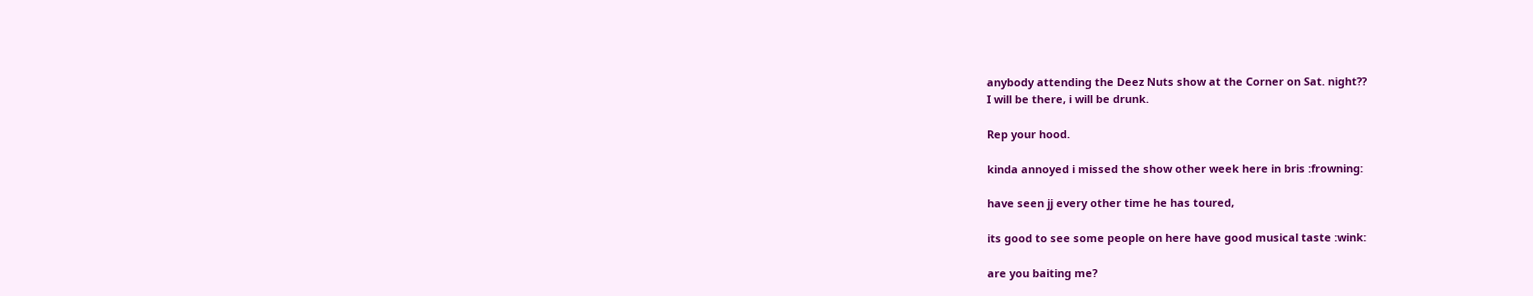anybody attending the Deez Nuts show at the Corner on Sat. night??
I will be there, i will be drunk.

Rep your hood.

kinda annoyed i missed the show other week here in bris :frowning:

have seen jj every other time he has toured,

its good to see some people on here have good musical taste :wink:

are you baiting me?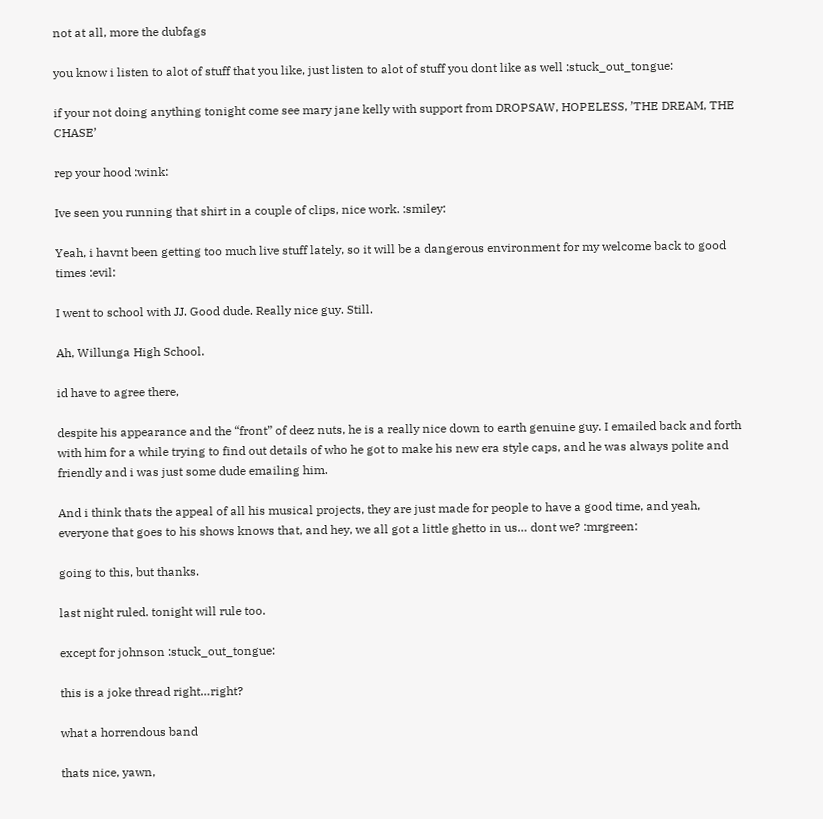not at all, more the dubfags

you know i listen to alot of stuff that you like, just listen to alot of stuff you dont like as well :stuck_out_tongue:

if your not doing anything tonight come see mary jane kelly with support from DROPSAW, HOPELESS, ’THE DREAM, THE CHASE’

rep your hood :wink:

Ive seen you running that shirt in a couple of clips, nice work. :smiley:

Yeah, i havnt been getting too much live stuff lately, so it will be a dangerous environment for my welcome back to good times :evil:

I went to school with JJ. Good dude. Really nice guy. Still.

Ah, Willunga High School.

id have to agree there,

despite his appearance and the “front” of deez nuts, he is a really nice down to earth genuine guy. I emailed back and forth with him for a while trying to find out details of who he got to make his new era style caps, and he was always polite and friendly and i was just some dude emailing him.

And i think thats the appeal of all his musical projects, they are just made for people to have a good time, and yeah, everyone that goes to his shows knows that, and hey, we all got a little ghetto in us… dont we? :mrgreen:

going to this, but thanks.

last night ruled. tonight will rule too.

except for johnson :stuck_out_tongue:

this is a joke thread right…right?

what a horrendous band

thats nice, yawn,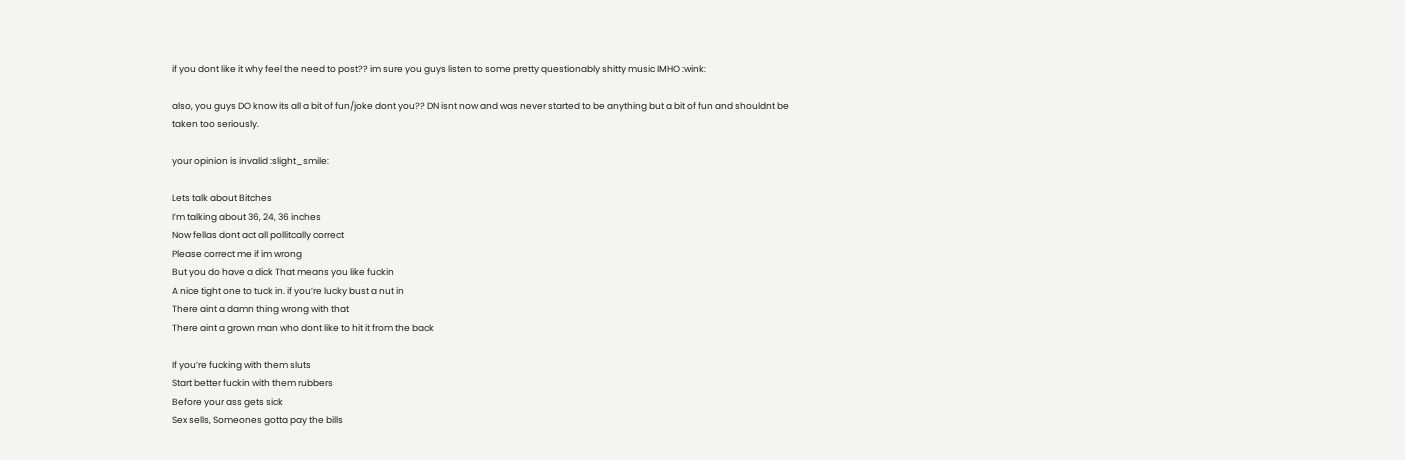if you dont like it why feel the need to post?? im sure you guys listen to some pretty questionably shitty music IMHO :wink:

also, you guys DO know its all a bit of fun/joke dont you?? DN isnt now and was never started to be anything but a bit of fun and shouldnt be taken too seriously.

your opinion is invalid :slight_smile:

Lets talk about Bitches
I’m talking about 36, 24, 36 inches
Now fellas dont act all pollitcally correct
Please correct me if im wrong
But you do have a dick That means you like fuckin
A nice tight one to tuck in. if you’re lucky bust a nut in
There aint a damn thing wrong with that
There aint a grown man who dont like to hit it from the back

If you’re fucking with them sluts
Start better fuckin with them rubbers
Before your ass gets sick
Sex sells, Someones gotta pay the bills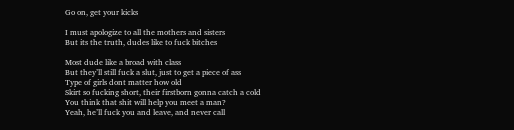Go on, get your kicks

I must apologize to all the mothers and sisters
But its the truth, dudes like to fuck bitches

Most dude like a broad with class
But they’ll still fuck a slut, just to get a piece of ass
Type of girls dont matter how old
Skirt so fucking short, their firstborn gonna catch a cold
You think that shit will help you meet a man?
Yeah, he’ll fuck you and leave, and never call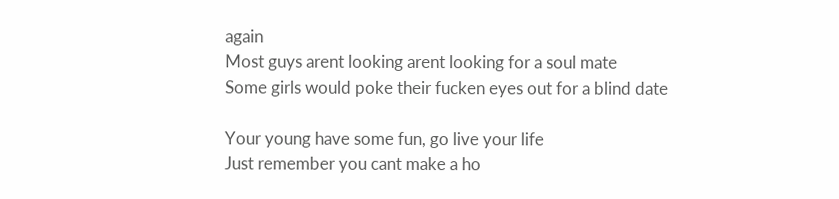again
Most guys arent looking arent looking for a soul mate
Some girls would poke their fucken eyes out for a blind date

Your young have some fun, go live your life
Just remember you cant make a ho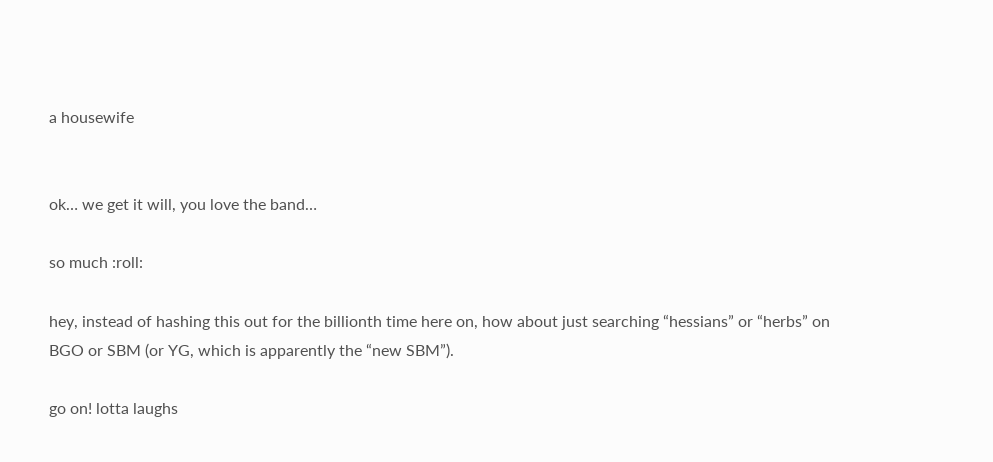a housewife


ok… we get it will, you love the band…

so much :roll:

hey, instead of hashing this out for the billionth time here on, how about just searching “hessians” or “herbs” on BGO or SBM (or YG, which is apparently the “new SBM”).

go on! lotta laughs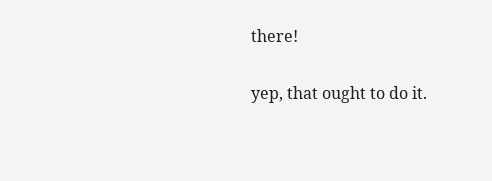there!

yep, that ought to do it.